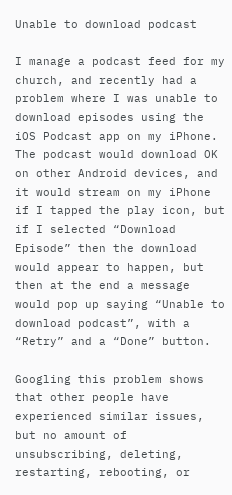Unable to download podcast

I manage a podcast feed for my church, and recently had a problem where I was unable to download episodes using the iOS Podcast app on my iPhone.  The podcast would download OK on other Android devices, and it would stream on my iPhone if I tapped the play icon, but if I selected “Download Episode” then the download would appear to happen, but then at the end a message would pop up saying “Unable to download podcast”, with a “Retry” and a “Done” button.

Googling this problem shows that other people have experienced similar issues, but no amount of unsubscribing, deleting, restarting, rebooting, or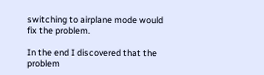switching to airplane mode would fix the problem.

In the end I discovered that the problem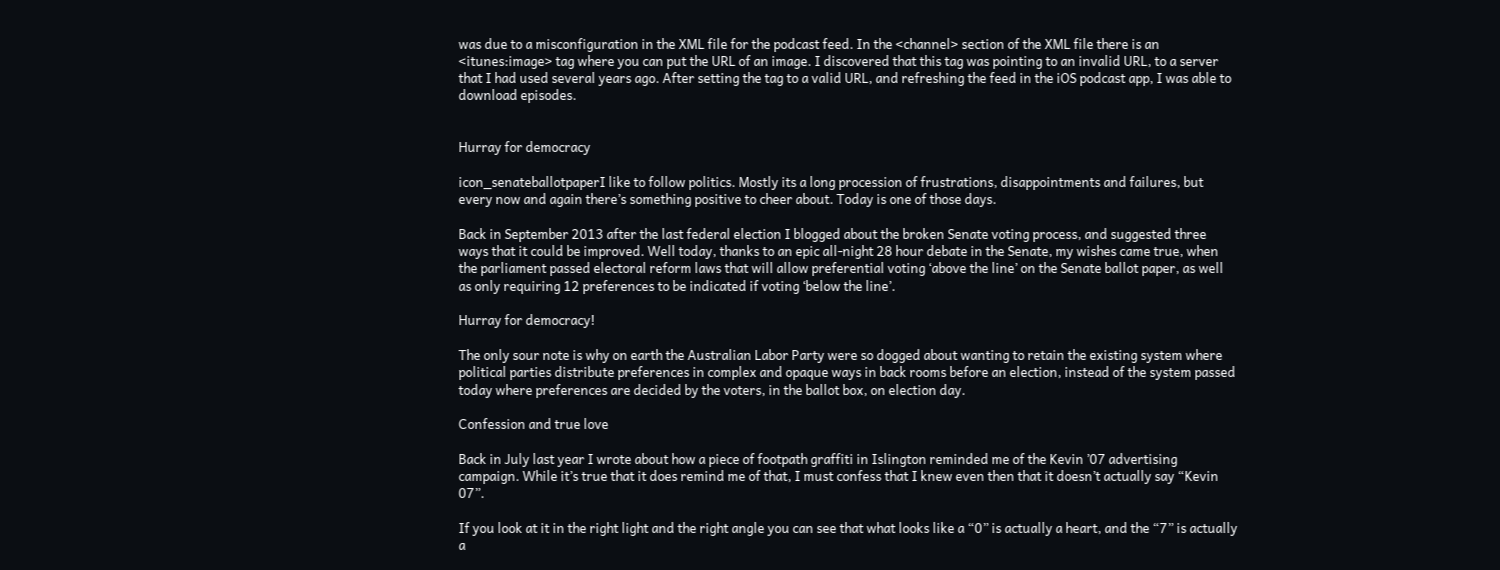was due to a misconfiguration in the XML file for the podcast feed. In the <channel> section of the XML file there is an <itunes:image> tag where you can put the URL of an image. I discovered that this tag was pointing to an invalid URL, to a server that I had used several years ago. After setting the tag to a valid URL, and refreshing the feed in the iOS podcast app, I was able to download episodes.


Hurray for democracy

icon_senateballotpaperI like to follow politics. Mostly its a long procession of frustrations, disappointments and failures, but every now and again there’s something positive to cheer about. Today is one of those days.

Back in September 2013 after the last federal election I blogged about the broken Senate voting process, and suggested three ways that it could be improved. Well today, thanks to an epic all-night 28 hour debate in the Senate, my wishes came true, when the parliament passed electoral reform laws that will allow preferential voting ‘above the line’ on the Senate ballot paper, as well as only requiring 12 preferences to be indicated if voting ‘below the line’.

Hurray for democracy!

The only sour note is why on earth the Australian Labor Party were so dogged about wanting to retain the existing system where political parties distribute preferences in complex and opaque ways in back rooms before an election, instead of the system passed today where preferences are decided by the voters, in the ballot box, on election day.

Confession and true love

Back in July last year I wrote about how a piece of footpath graffiti in Islington reminded me of the Kevin ’07 advertising campaign. While it’s true that it does remind me of that, I must confess that I knew even then that it doesn’t actually say “Kevin 07”.

If you look at it in the right light and the right angle you can see that what looks like a “0” is actually a heart, and the “7” is actually a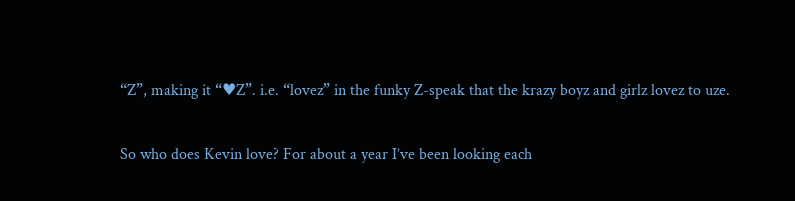“Z”, making it “♥Z”. i.e. “lovez” in the funky Z-speak that the krazy boyz and girlz lovez to uze.

So who does Kevin love? For about a year I’ve been looking each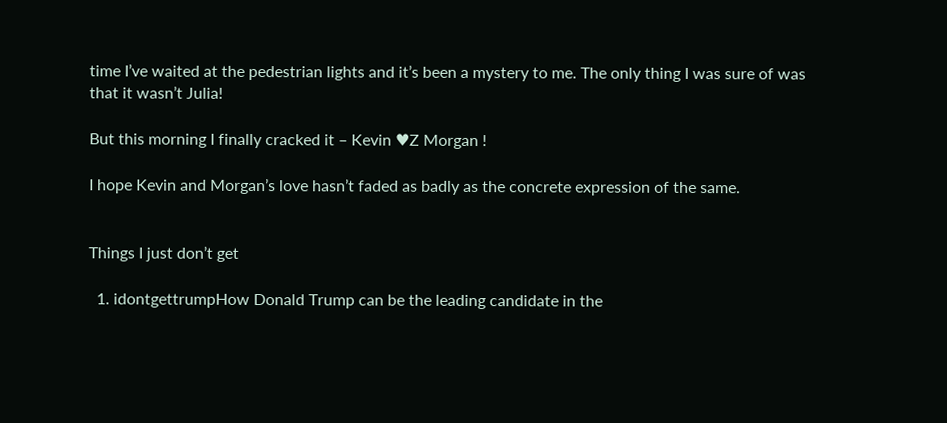time I’ve waited at the pedestrian lights and it’s been a mystery to me. The only thing I was sure of was that it wasn’t Julia!

But this morning I finally cracked it – Kevin ♥Z Morgan !

I hope Kevin and Morgan’s love hasn’t faded as badly as the concrete expression of the same.


Things I just don’t get

  1. idontgettrumpHow Donald Trump can be the leading candidate in the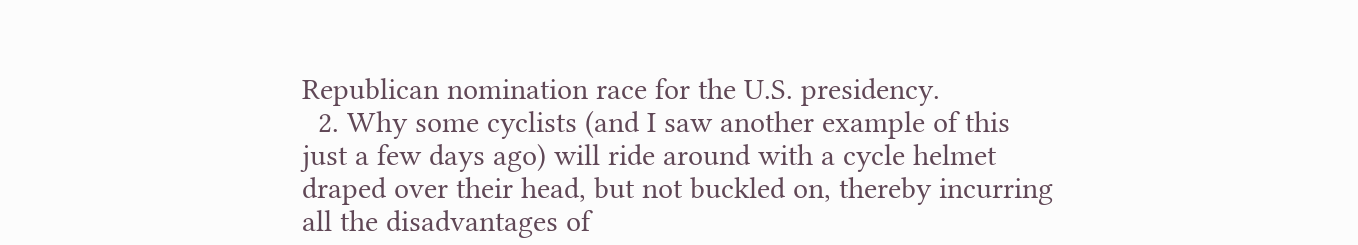Republican nomination race for the U.S. presidency.
  2. Why some cyclists (and I saw another example of this just a few days ago) will ride around with a cycle helmet draped over their head, but not buckled on, thereby incurring all the disadvantages of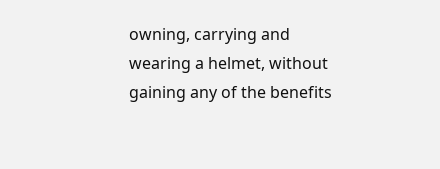owning, carrying and wearing a helmet, without gaining any of the benefits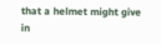that a helmet might give in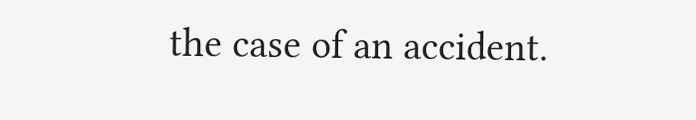the case of an accident.